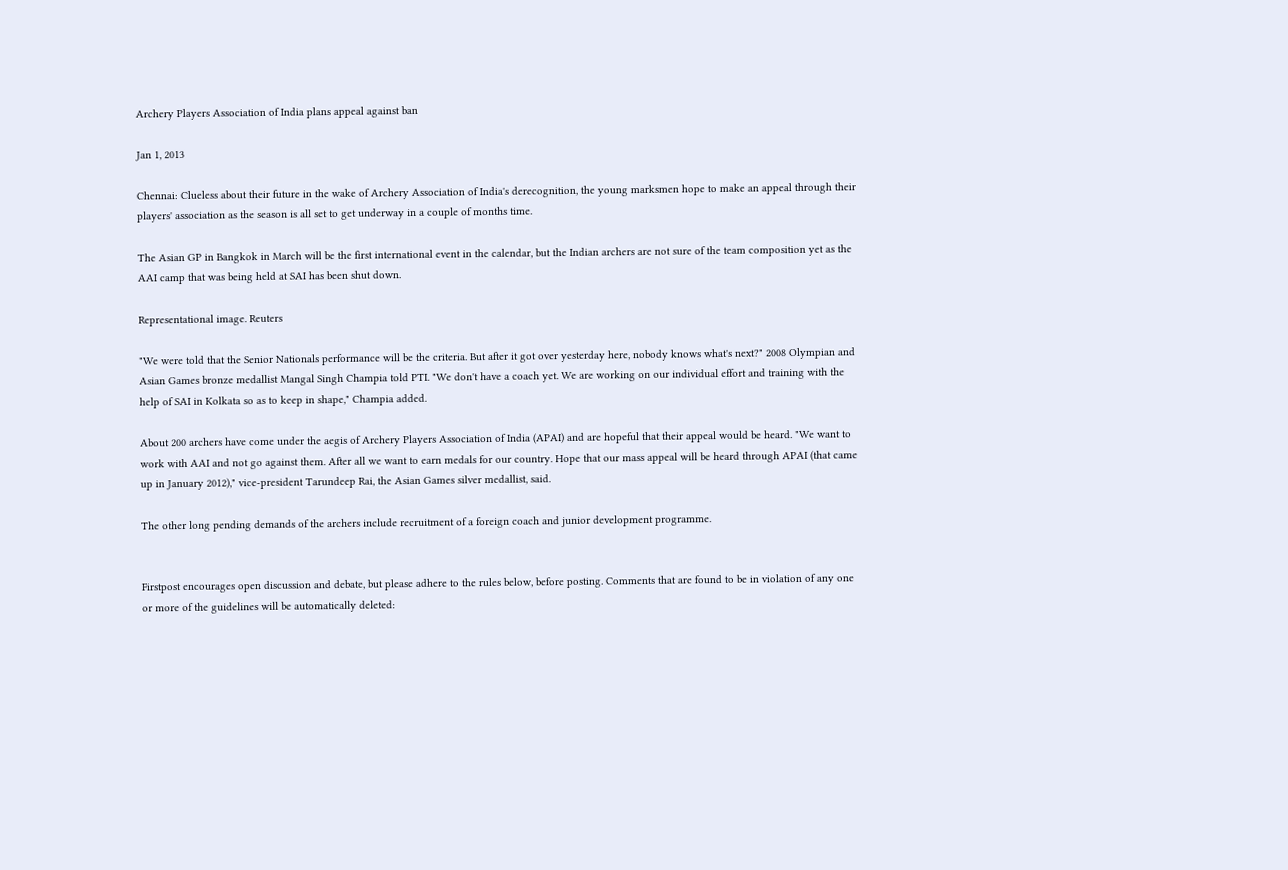Archery Players Association of India plans appeal against ban

Jan 1, 2013

Chennai: Clueless about their future in the wake of Archery Association of India's derecognition, the young marksmen hope to make an appeal through their players' association as the season is all set to get underway in a couple of months time.

The Asian GP in Bangkok in March will be the first international event in the calendar, but the Indian archers are not sure of the team composition yet as the AAI camp that was being held at SAI has been shut down.

Representational image. Reuters

"We were told that the Senior Nationals performance will be the criteria. But after it got over yesterday here, nobody knows what's next?" 2008 Olympian and Asian Games bronze medallist Mangal Singh Champia told PTI. "We don't have a coach yet. We are working on our individual effort and training with the help of SAI in Kolkata so as to keep in shape," Champia added.

About 200 archers have come under the aegis of Archery Players Association of India (APAI) and are hopeful that their appeal would be heard. "We want to work with AAI and not go against them. After all we want to earn medals for our country. Hope that our mass appeal will be heard through APAI (that came up in January 2012)," vice-president Tarundeep Rai, the Asian Games silver medallist, said.

The other long pending demands of the archers include recruitment of a foreign coach and junior development programme.


Firstpost encourages open discussion and debate, but please adhere to the rules below, before posting. Comments that are found to be in violation of any one or more of the guidelines will be automatically deleted: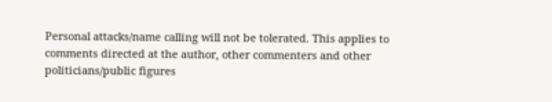Personal attacks/name calling will not be tolerated. This applies to comments directed at the author, other commenters and other politicians/public figures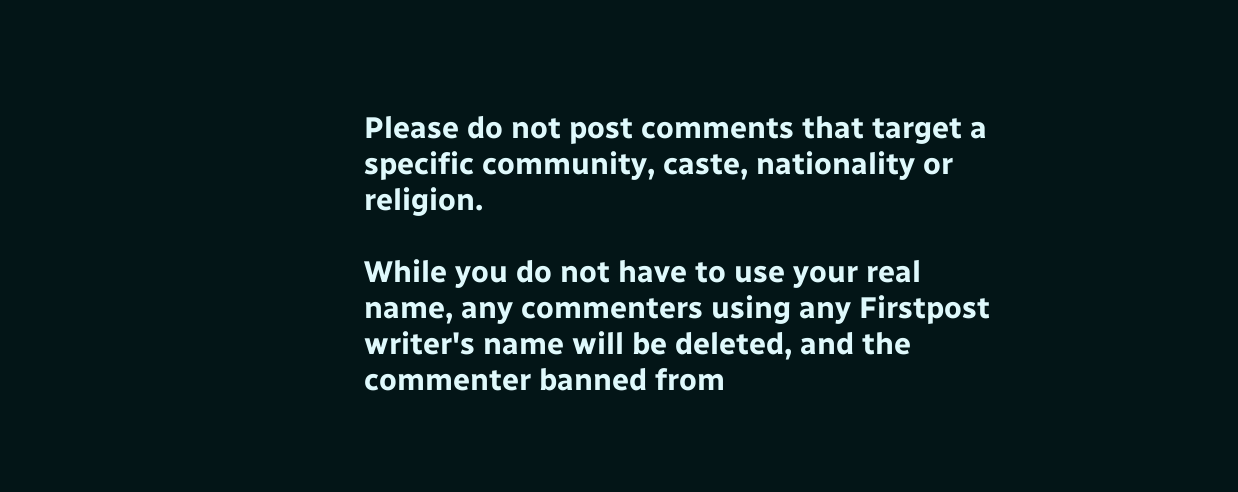Please do not post comments that target a specific community, caste, nationality or religion.

While you do not have to use your real name, any commenters using any Firstpost writer's name will be deleted, and the commenter banned from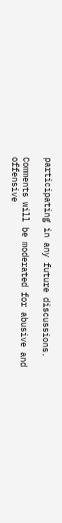participating in any future discussions.

Comments will be moderated for abusive and offensive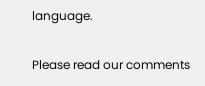language.

Please read our comments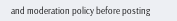and moderation policy before posting